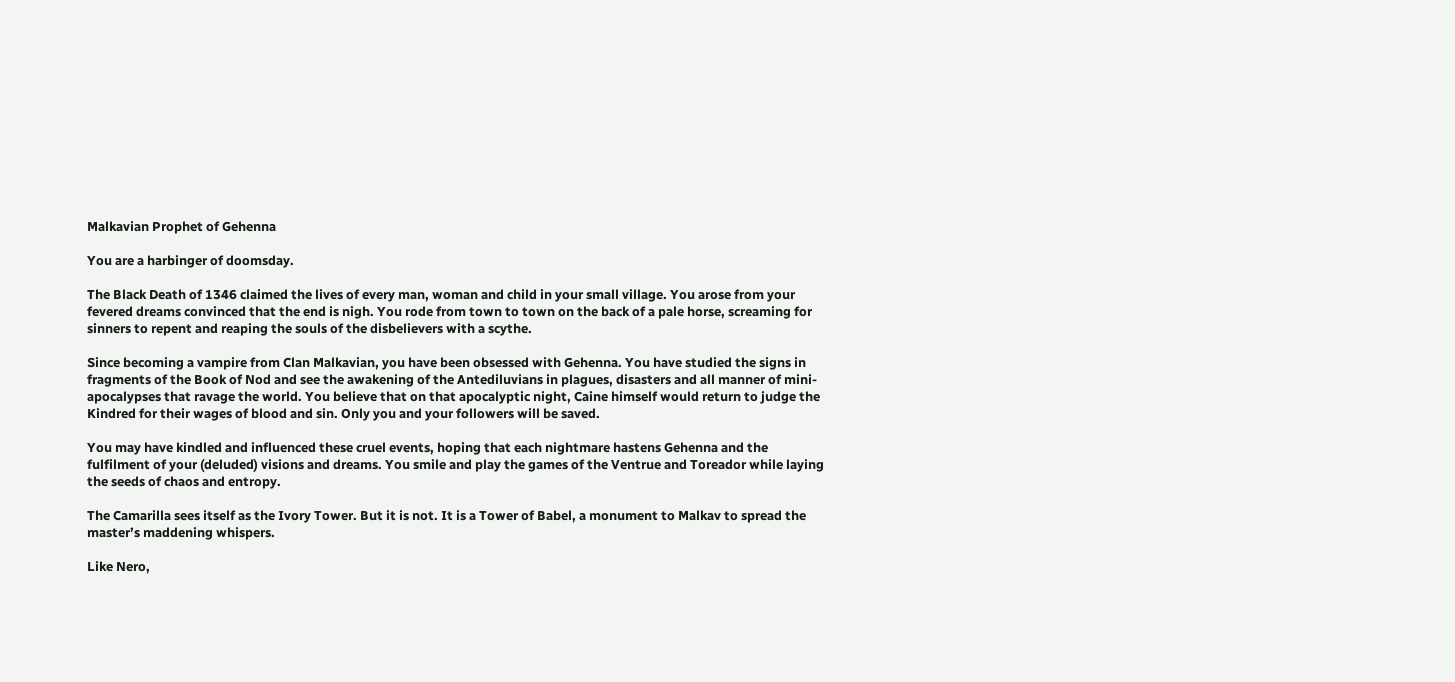Malkavian Prophet of Gehenna

You are a harbinger of doomsday.

The Black Death of 1346 claimed the lives of every man, woman and child in your small village. You arose from your fevered dreams convinced that the end is nigh. You rode from town to town on the back of a pale horse, screaming for sinners to repent and reaping the souls of the disbelievers with a scythe.

Since becoming a vampire from Clan Malkavian, you have been obsessed with Gehenna. You have studied the signs in fragments of the Book of Nod and see the awakening of the Antediluvians in plagues, disasters and all manner of mini-apocalypses that ravage the world. You believe that on that apocalyptic night, Caine himself would return to judge the Kindred for their wages of blood and sin. Only you and your followers will be saved.

You may have kindled and influenced these cruel events, hoping that each nightmare hastens Gehenna and the fulfilment of your (deluded) visions and dreams. You smile and play the games of the Ventrue and Toreador while laying the seeds of chaos and entropy.

The Camarilla sees itself as the Ivory Tower. But it is not. It is a Tower of Babel, a monument to Malkav to spread the master’s maddening whispers.

Like Nero,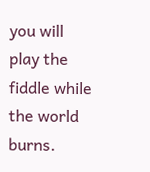you will play the fiddle while the world burns.